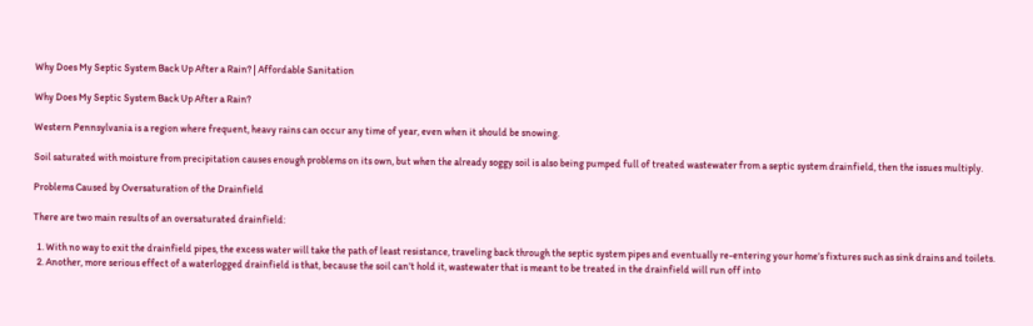Why Does My Septic System Back Up After a Rain? | Affordable Sanitation

Why Does My Septic System Back Up After a Rain?

Western Pennsylvania is a region where frequent, heavy rains can occur any time of year, even when it should be snowing.

Soil saturated with moisture from precipitation causes enough problems on its own, but when the already soggy soil is also being pumped full of treated wastewater from a septic system drainfield, then the issues multiply.

Problems Caused by Oversaturation of the Drainfield

There are two main results of an oversaturated drainfield:

  1. With no way to exit the drainfield pipes, the excess water will take the path of least resistance, traveling back through the septic system pipes and eventually re-entering your home’s fixtures such as sink drains and toilets.
  2. Another, more serious effect of a waterlogged drainfield is that, because the soil can’t hold it, wastewater that is meant to be treated in the drainfield will run off into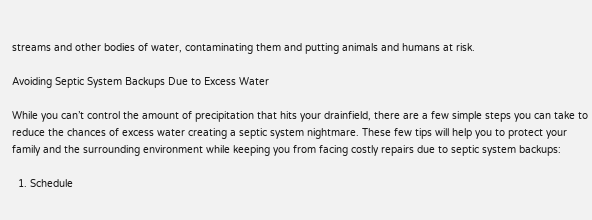streams and other bodies of water, contaminating them and putting animals and humans at risk.

Avoiding Septic System Backups Due to Excess Water

While you can’t control the amount of precipitation that hits your drainfield, there are a few simple steps you can take to reduce the chances of excess water creating a septic system nightmare. These few tips will help you to protect your family and the surrounding environment while keeping you from facing costly repairs due to septic system backups:

  1. Schedule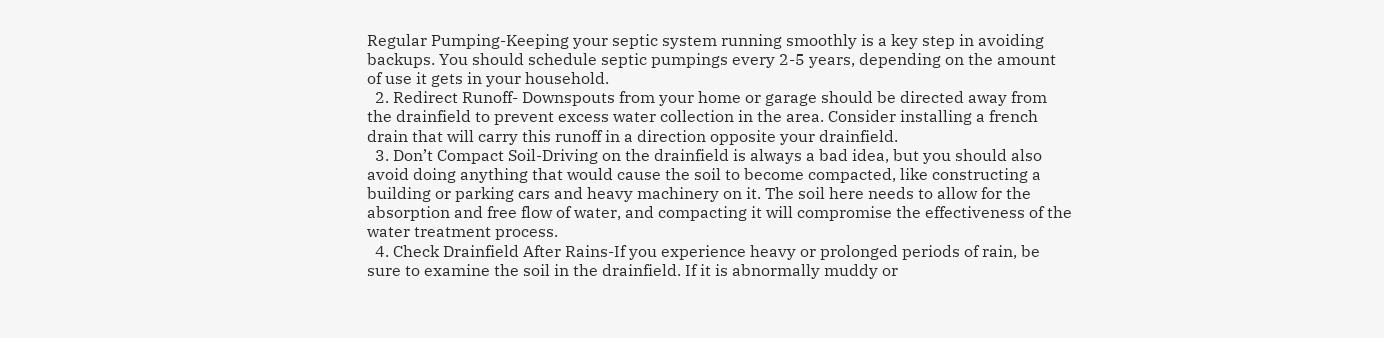Regular Pumping-Keeping your septic system running smoothly is a key step in avoiding backups. You should schedule septic pumpings every 2-5 years, depending on the amount of use it gets in your household.
  2. Redirect Runoff- Downspouts from your home or garage should be directed away from the drainfield to prevent excess water collection in the area. Consider installing a french drain that will carry this runoff in a direction opposite your drainfield.
  3. Don’t Compact Soil-Driving on the drainfield is always a bad idea, but you should also avoid doing anything that would cause the soil to become compacted, like constructing a building or parking cars and heavy machinery on it. The soil here needs to allow for the absorption and free flow of water, and compacting it will compromise the effectiveness of the water treatment process.
  4. Check Drainfield After Rains-If you experience heavy or prolonged periods of rain, be sure to examine the soil in the drainfield. If it is abnormally muddy or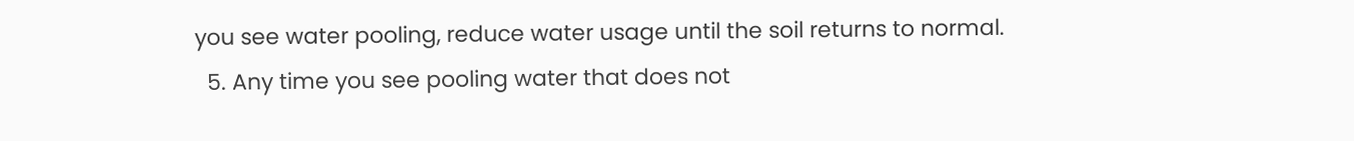you see water pooling, reduce water usage until the soil returns to normal.
  5. Any time you see pooling water that does not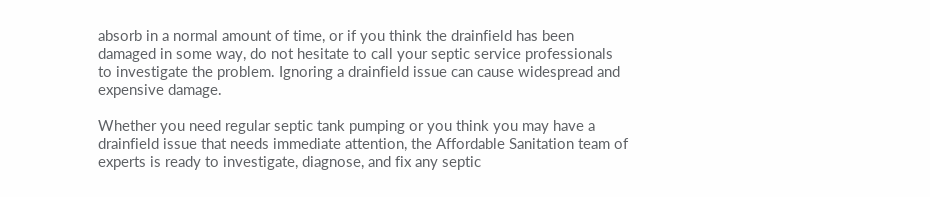absorb in a normal amount of time, or if you think the drainfield has been damaged in some way, do not hesitate to call your septic service professionals to investigate the problem. Ignoring a drainfield issue can cause widespread and expensive damage.

Whether you need regular septic tank pumping or you think you may have a drainfield issue that needs immediate attention, the Affordable Sanitation team of experts is ready to investigate, diagnose, and fix any septic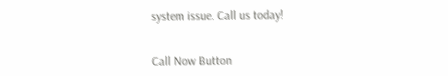system issue. Call us today!


Call Now Button